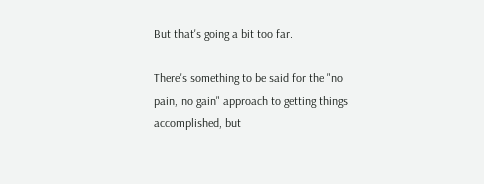But that's going a bit too far.

There's something to be said for the "no pain, no gain" approach to getting things accomplished, but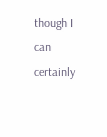though I can certainly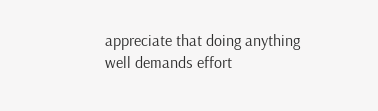appreciate that doing anything well demands effort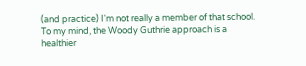(and practice) I'm not really a member of that school. To my mind, the Woody Guthrie approach is a healthier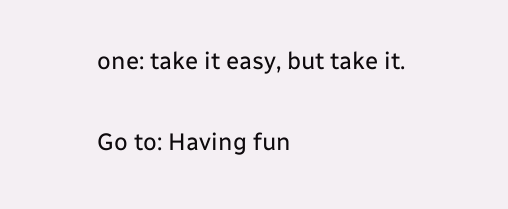one: take it easy, but take it.

Go to: Having fun